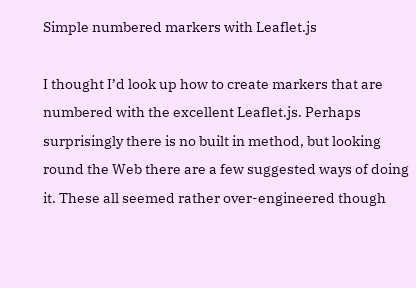Simple numbered markers with Leaflet.js

I thought I’d look up how to create markers that are numbered with the excellent Leaflet.js. Perhaps surprisingly there is no built in method, but looking round the Web there are a few suggested ways of doing it. These all seemed rather over-engineered though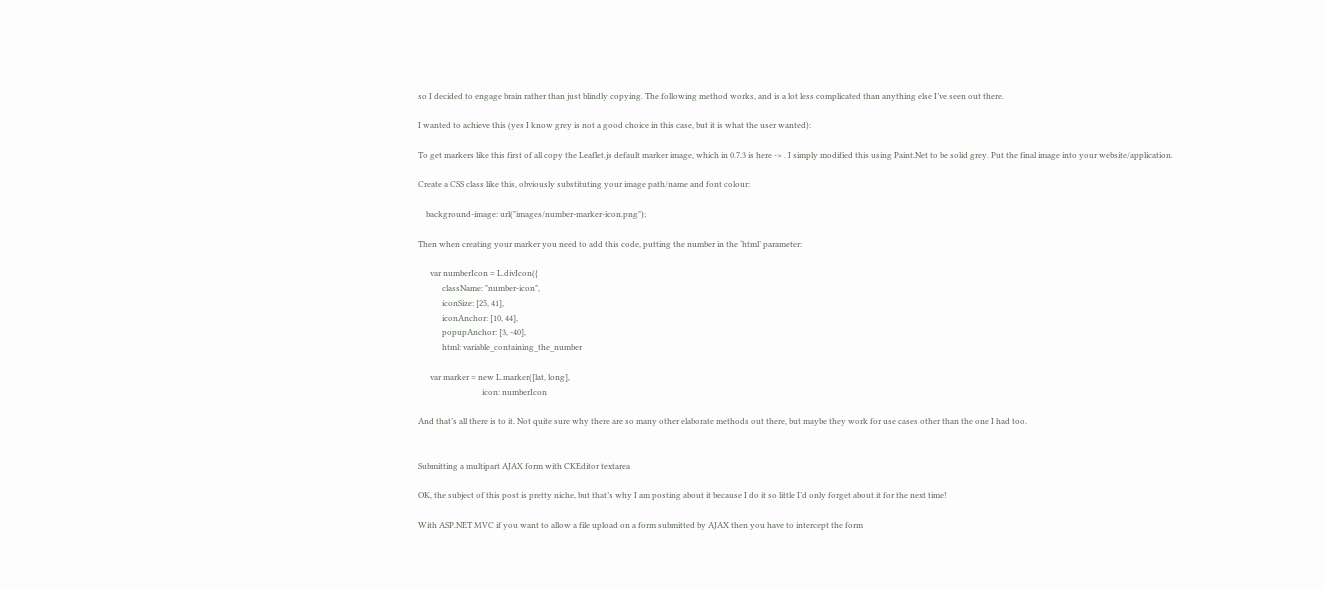so I decided to engage brain rather than just blindly copying. The following method works, and is a lot less complicated than anything else I’ve seen out there.

I wanted to achieve this (yes I know grey is not a good choice in this case, but it is what the user wanted):

To get markers like this first of all copy the Leaflet.js default marker image, which in 0.7.3 is here -> . I simply modified this using Paint.Net to be solid grey. Put the final image into your website/application.

Create a CSS class like this, obviously substituting your image path/name and font colour:

    background-image: url("images/number-marker-icon.png");

Then when creating your marker you need to add this code, putting the number in the ‘html’ parameter:

      var numberIcon = L.divIcon({
            className: "number-icon",
            iconSize: [25, 41],
            iconAnchor: [10, 44],
            popupAnchor: [3, -40],
            html: variable_containing_the_number

      var marker = new L.marker([lat, long],
                                icon: numberIcon

And that’s all there is to it. Not quite sure why there are so many other elaborate methods out there, but maybe they work for use cases other than the one I had too.


Submitting a multipart AJAX form with CKEditor textarea

OK, the subject of this post is pretty niche, but that’s why I am posting about it because I do it so little I’d only forget about it for the next time!

With ASP.NET MVC if you want to allow a file upload on a form submitted by AJAX then you have to intercept the form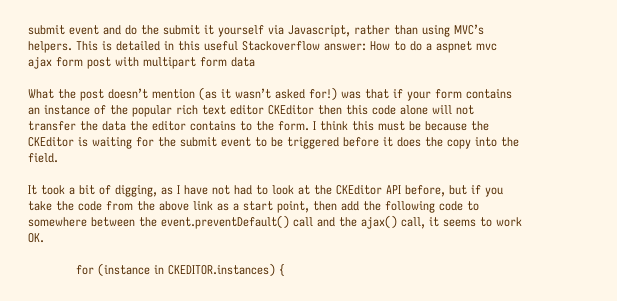submit event and do the submit it yourself via Javascript, rather than using MVC’s helpers. This is detailed in this useful Stackoverflow answer: How to do a aspnet mvc ajax form post with multipart form data

What the post doesn’t mention (as it wasn’t asked for!) was that if your form contains an instance of the popular rich text editor CKEditor then this code alone will not transfer the data the editor contains to the form. I think this must be because the CKEditor is waiting for the submit event to be triggered before it does the copy into the field.

It took a bit of digging, as I have not had to look at the CKEditor API before, but if you take the code from the above link as a start point, then add the following code to somewhere between the event.preventDefault() call and the ajax() call, it seems to work OK.

            for (instance in CKEDITOR.instances) {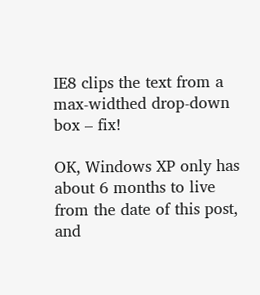IE8 clips the text from a max-widthed drop-down box – fix!

OK, Windows XP only has about 6 months to live from the date of this post, and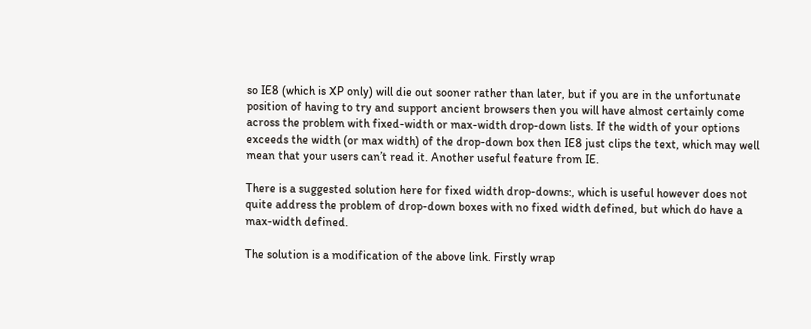so IE8 (which is XP only) will die out sooner rather than later, but if you are in the unfortunate position of having to try and support ancient browsers then you will have almost certainly come across the problem with fixed-width or max-width drop-down lists. If the width of your options exceeds the width (or max width) of the drop-down box then IE8 just clips the text, which may well mean that your users can’t read it. Another useful feature from IE.

There is a suggested solution here for fixed width drop-downs:, which is useful however does not quite address the problem of drop-down boxes with no fixed width defined, but which do have a max-width defined.

The solution is a modification of the above link. Firstly wrap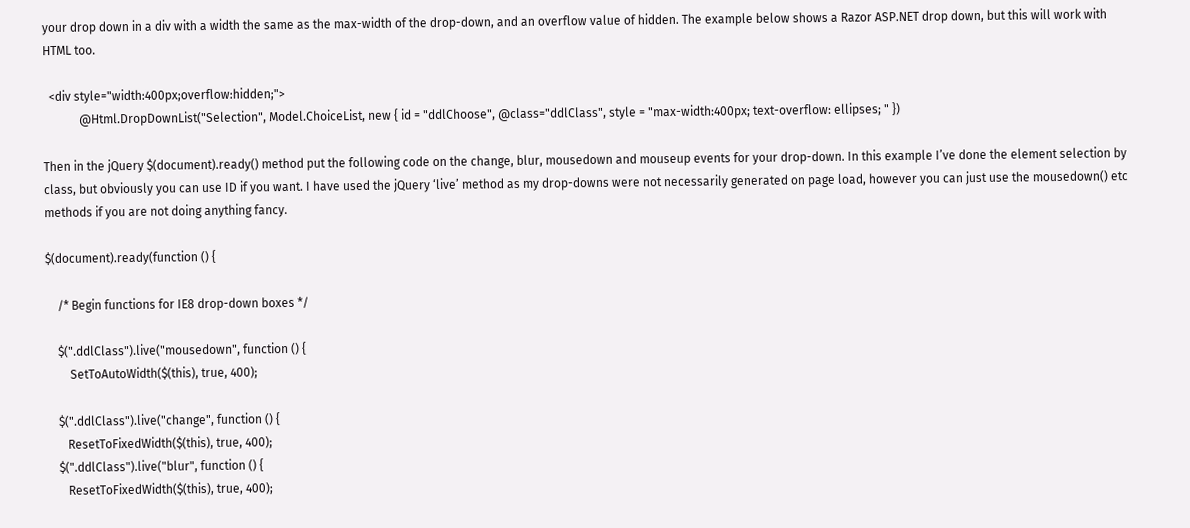your drop down in a div with a width the same as the max-width of the drop-down, and an overflow value of hidden. The example below shows a Razor ASP.NET drop down, but this will work with HTML too.

  <div style="width:400px;overflow:hidden;">
            @Html.DropDownList("Selection", Model.ChoiceList, new { id = "ddlChoose", @class="ddlClass", style = "max-width:400px; text-overflow: ellipses; " })

Then in the jQuery $(document).ready() method put the following code on the change, blur, mousedown and mouseup events for your drop-down. In this example I’ve done the element selection by class, but obviously you can use ID if you want. I have used the jQuery ‘live’ method as my drop-downs were not necessarily generated on page load, however you can just use the mousedown() etc methods if you are not doing anything fancy.

$(document).ready(function () {

    /* Begin functions for IE8 drop-down boxes */

    $(".ddlClass").live("mousedown", function () {
        SetToAutoWidth($(this), true, 400);

    $(".ddlClass").live("change", function () {
       ResetToFixedWidth($(this), true, 400);
    $(".ddlClass").live("blur", function () {
       ResetToFixedWidth($(this), true, 400);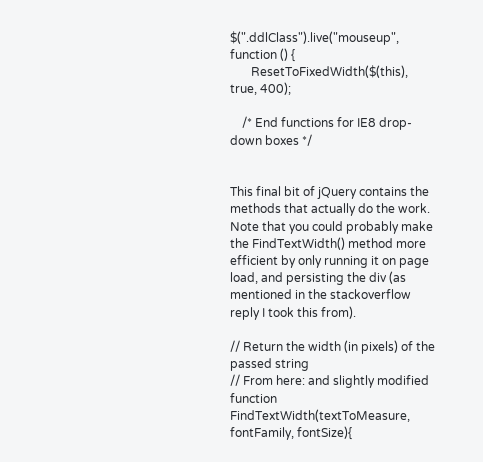$(".ddlClass").live("mouseup", function () {
       ResetToFixedWidth($(this), true, 400);

    /* End functions for IE8 drop-down boxes */


This final bit of jQuery contains the methods that actually do the work. Note that you could probably make the FindTextWidth() method more efficient by only running it on page load, and persisting the div (as mentioned in the stackoverflow reply I took this from).

// Return the width (in pixels) of the passed string
// From here: and slightly modified
function FindTextWidth(textToMeasure, fontFamily, fontSize){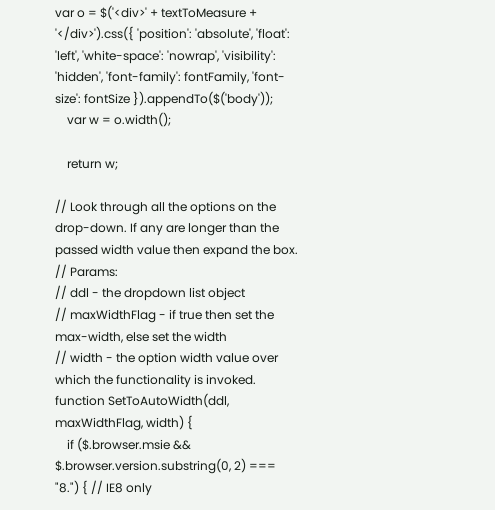var o = $('<div>' + textToMeasure + '</div>').css({ 'position': 'absolute', 'float': 'left', 'white-space': 'nowrap', 'visibility': 'hidden', 'font-family': fontFamily, 'font-size': fontSize }).appendTo($('body'));
    var w = o.width();

    return w;

// Look through all the options on the drop-down. If any are longer than the passed width value then expand the box.
// Params:
// ddl - the dropdown list object
// maxWidthFlag - if true then set the max-width, else set the width
// width - the option width value over which the functionality is invoked.
function SetToAutoWidth(ddl, maxWidthFlag, width) {
    if ($.browser.msie && $.browser.version.substring(0, 2) === "8.") { // IE8 only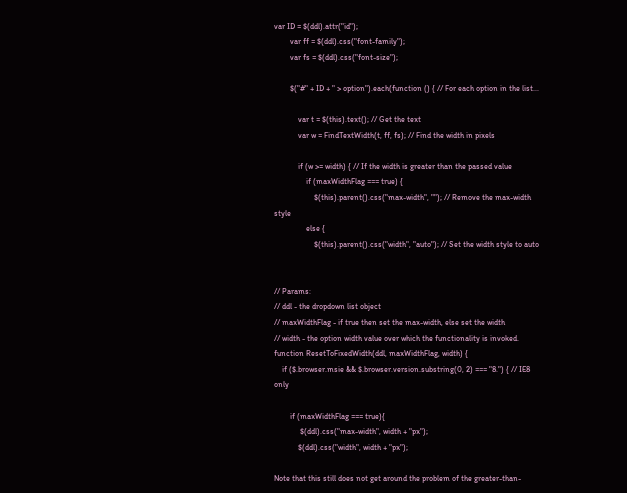var ID = $(ddl).attr("id");
        var ff = $(ddl).css("font-family");
        var fs = $(ddl).css("font-size");

        $("#" + ID + " > option").each(function () { // For each option in the list...

            var t = $(this).text(); // Get the text
            var w = FindTextWidth(t, ff, fs); // Find the width in pixels

            if (w >= width) { // If the width is greater than the passed value
                if (maxWidthFlag === true) {
                    $(this).parent().css("max-width", ""); // Remove the max-width style
                else {
                    $(this).parent().css("width", "auto"); // Set the width style to auto


// Params:
// ddl - the dropdown list object
// maxWidthFlag - if true then set the max-width, else set the width
// width - the option width value over which the functionality is invoked.
function ResetToFixedWidth(ddl, maxWidthFlag, width) {
    if ($.browser.msie && $.browser.version.substring(0, 2) === "8.") { // IE8 only

        if (maxWidthFlag === true){
             $(ddl).css("max-width", width + "px");
            $(ddl).css("width", width + "px");

Note that this still does not get around the problem of the greater-than-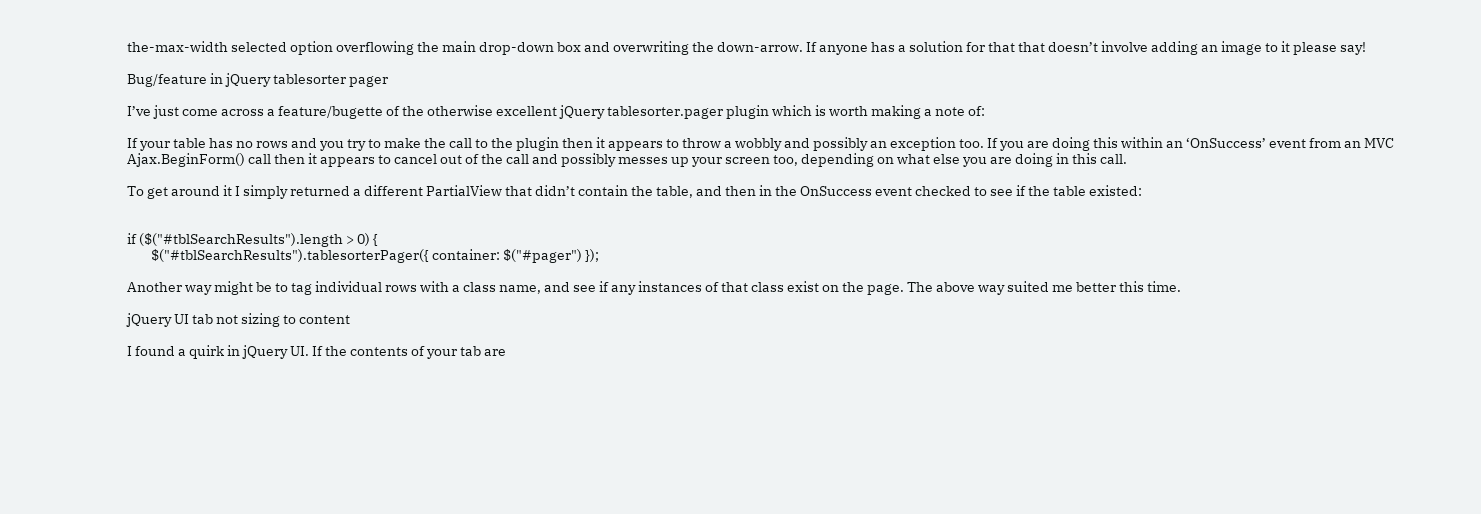the-max-width selected option overflowing the main drop-down box and overwriting the down-arrow. If anyone has a solution for that that doesn’t involve adding an image to it please say!

Bug/feature in jQuery tablesorter pager

I’ve just come across a feature/bugette of the otherwise excellent jQuery tablesorter.pager plugin which is worth making a note of:

If your table has no rows and you try to make the call to the plugin then it appears to throw a wobbly and possibly an exception too. If you are doing this within an ‘OnSuccess’ event from an MVC Ajax.BeginForm() call then it appears to cancel out of the call and possibly messes up your screen too, depending on what else you are doing in this call.

To get around it I simply returned a different PartialView that didn’t contain the table, and then in the OnSuccess event checked to see if the table existed:


if ($("#tblSearchResults").length > 0) {
        $("#tblSearchResults").tablesorterPager({ container: $("#pager") });

Another way might be to tag individual rows with a class name, and see if any instances of that class exist on the page. The above way suited me better this time.

jQuery UI tab not sizing to content

I found a quirk in jQuery UI. If the contents of your tab are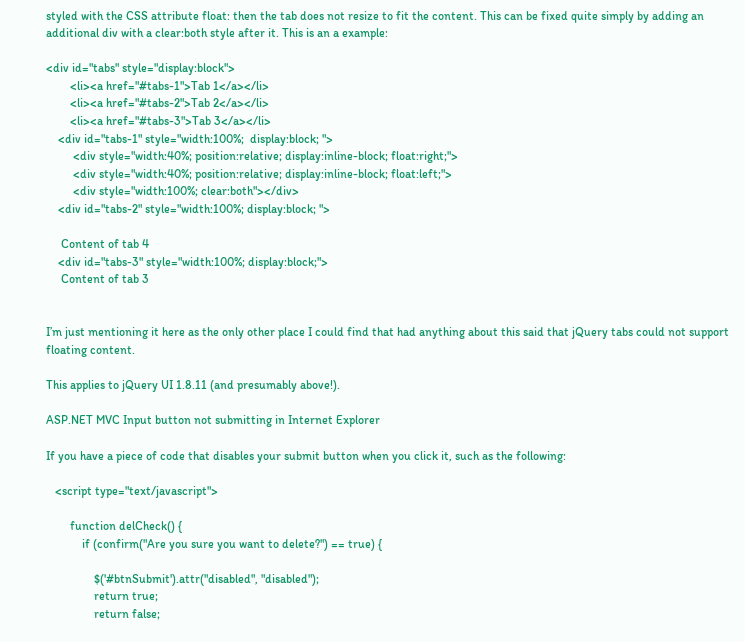styled with the CSS attribute float: then the tab does not resize to fit the content. This can be fixed quite simply by adding an additional div with a clear:both style after it. This is an a example:

<div id="tabs" style="display:block">
        <li><a href="#tabs-1">Tab 1</a></li>
        <li><a href="#tabs-2">Tab 2</a></li>
        <li><a href="#tabs-3">Tab 3</a></li>
    <div id="tabs-1" style="width:100%;  display:block; ">
         <div style="width:40%; position:relative; display:inline-block; float:right;">
         <div style="width:40%; position:relative; display:inline-block; float:left;">
         <div style="width:100%; clear:both"></div>
    <div id="tabs-2" style="width:100%; display:block; ">

     Content of tab 4
    <div id="tabs-3" style="width:100%; display:block;">
     Content of tab 3


I’m just mentioning it here as the only other place I could find that had anything about this said that jQuery tabs could not support floating content.

This applies to jQuery UI 1.8.11 (and presumably above!).

ASP.NET MVC Input button not submitting in Internet Explorer

If you have a piece of code that disables your submit button when you click it, such as the following:

   <script type="text/javascript">

        function delCheck() {
            if (confirm("Are you sure you want to delete?") == true) {

                $('#btnSubmit').attr("disabled", "disabled");
                return true;
                return false;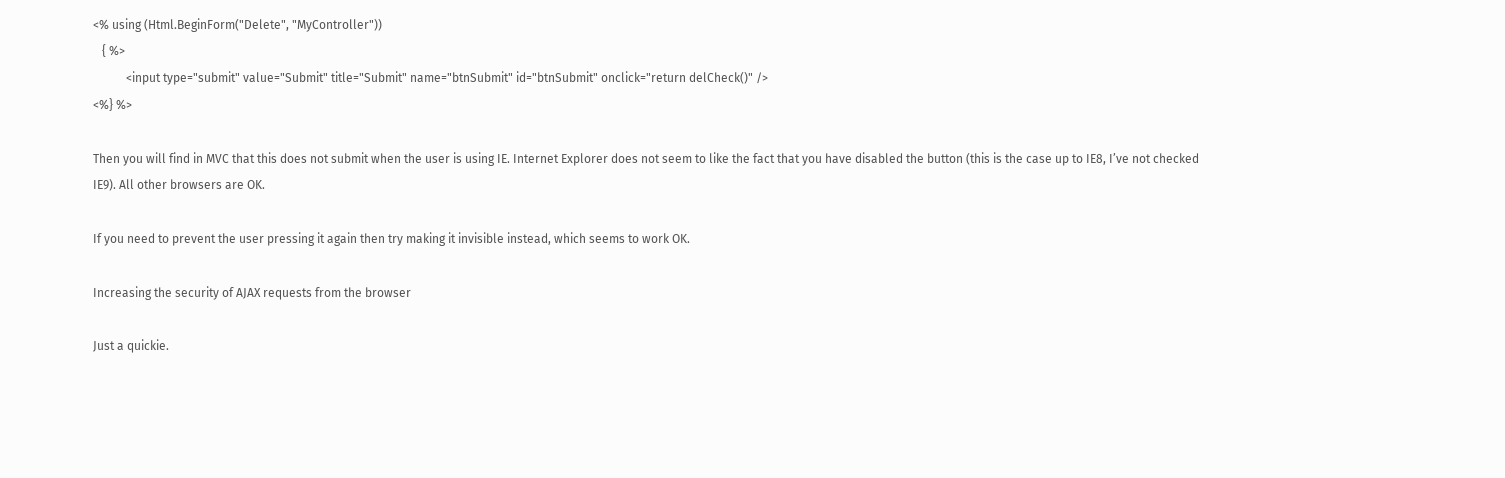<% using (Html.BeginForm("Delete", "MyController"))
   { %>
           <input type="submit" value="Submit" title="Submit" name="btnSubmit" id="btnSubmit" onclick="return delCheck()" />
<%} %>

Then you will find in MVC that this does not submit when the user is using IE. Internet Explorer does not seem to like the fact that you have disabled the button (this is the case up to IE8, I’ve not checked IE9). All other browsers are OK.

If you need to prevent the user pressing it again then try making it invisible instead, which seems to work OK.

Increasing the security of AJAX requests from the browser

Just a quickie.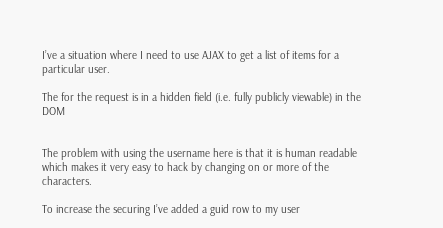I’ve a situation where I need to use AJAX to get a list of items for a particular user.

The for the request is in a hidden field (i.e. fully publicly viewable) in the DOM


The problem with using the username here is that it is human readable which makes it very easy to hack by changing on or more of the characters.

To increase the securing I’ve added a guid row to my user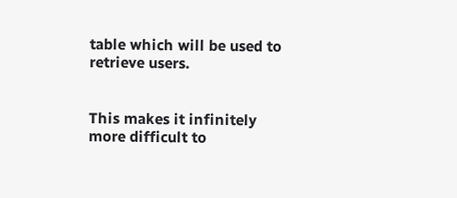table which will be used to retrieve users.


This makes it infinitely more difficult to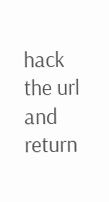hack the url and return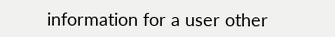information for a user other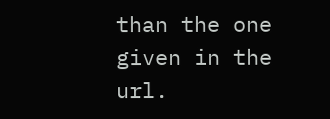than the one given in the url.